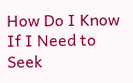How Do I Know If I Need to Seek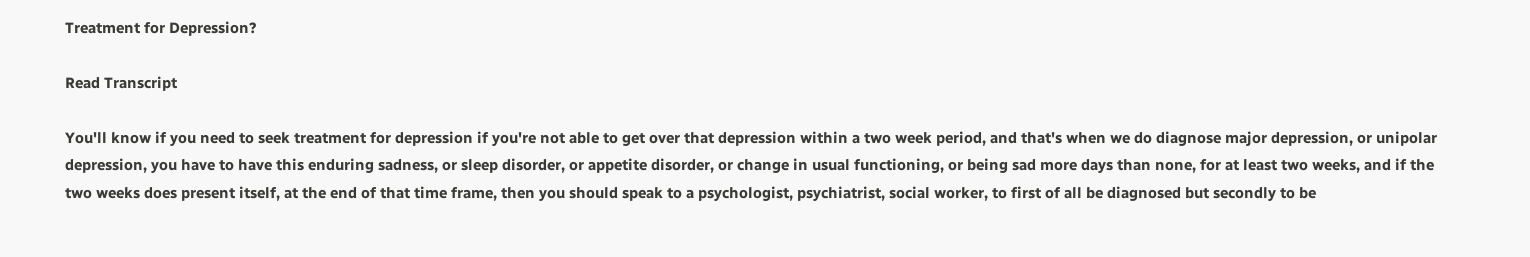Treatment for Depression?

Read Transcript

You'll know if you need to seek treatment for depression if you're not able to get over that depression within a two week period, and that's when we do diagnose major depression, or unipolar depression, you have to have this enduring sadness, or sleep disorder, or appetite disorder, or change in usual functioning, or being sad more days than none, for at least two weeks, and if the two weeks does present itself, at the end of that time frame, then you should speak to a psychologist, psychiatrist, social worker, to first of all be diagnosed but secondly to be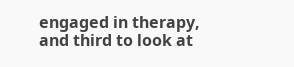engaged in therapy, and third to look at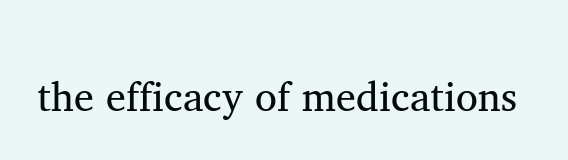the efficacy of medications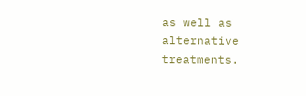as well as alternative treatments.